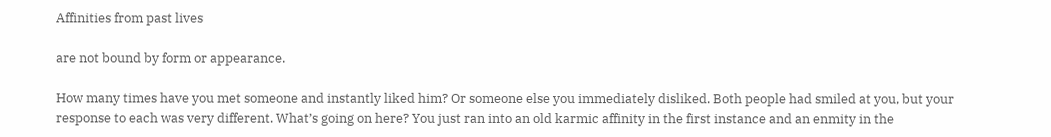Affinities from past lives

are not bound by form or appearance.

How many times have you met someone and instantly liked him? Or someone else you immediately disliked. Both people had smiled at you, but your response to each was very different. What’s going on here? You just ran into an old karmic affinity in the first instance and an enmity in the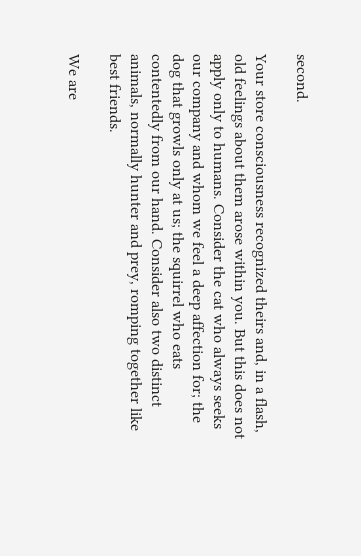second.

Your store consciousness recognized theirs and, in a flash, old feelings about them arose within you. But this does not apply only to humans. Consider the cat who always seeks our company and whom we feel a deep affection for; the dog that growls only at us; the squirrel who eats contentedly from our hand. Consider also two distinct animals, normally hunter and prey, romping together like best friends.

We are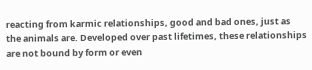reacting from karmic relationships, good and bad ones, just as the animals are. Developed over past lifetimes, these relationships are not bound by form or even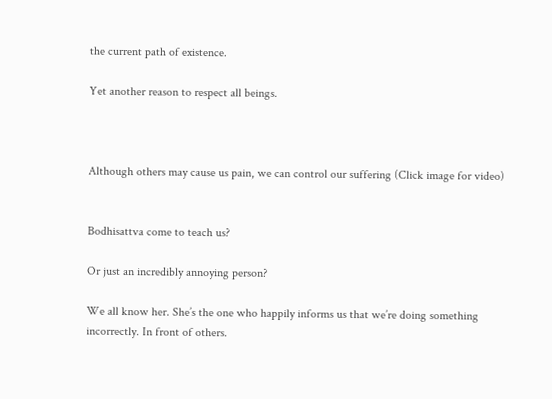the current path of existence.

Yet another reason to respect all beings.



Although others may cause us pain, we can control our suffering (Click image for video)


Bodhisattva come to teach us?

Or just an incredibly annoying person?

We all know her. She’s the one who happily informs us that we’re doing something incorrectly. In front of others.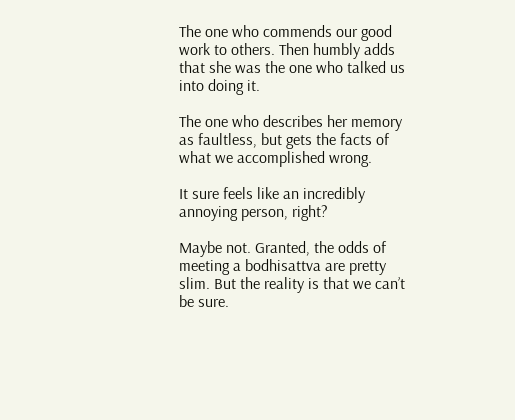The one who commends our good work to others. Then humbly adds that she was the one who talked us into doing it.

The one who describes her memory as faultless, but gets the facts of what we accomplished wrong.

It sure feels like an incredibly annoying person, right?

Maybe not. Granted, the odds of meeting a bodhisattva are pretty slim. But the reality is that we can’t be sure.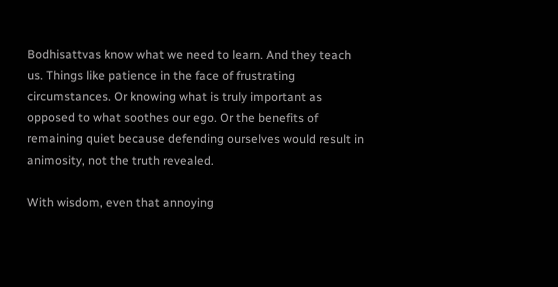Bodhisattvas know what we need to learn. And they teach us. Things like patience in the face of frustrating circumstances. Or knowing what is truly important as opposed to what soothes our ego. Or the benefits of remaining quiet because defending ourselves would result in animosity, not the truth revealed.

With wisdom, even that annoying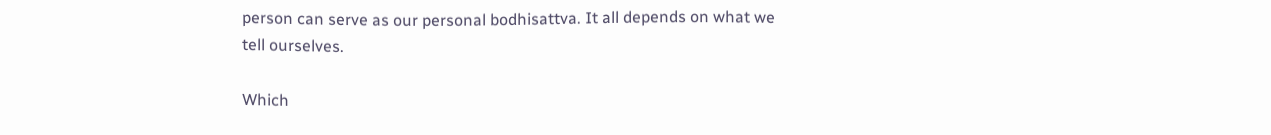person can serve as our personal bodhisattva. It all depends on what we tell ourselves.

Which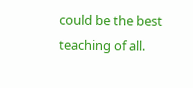could be the best teaching of all.